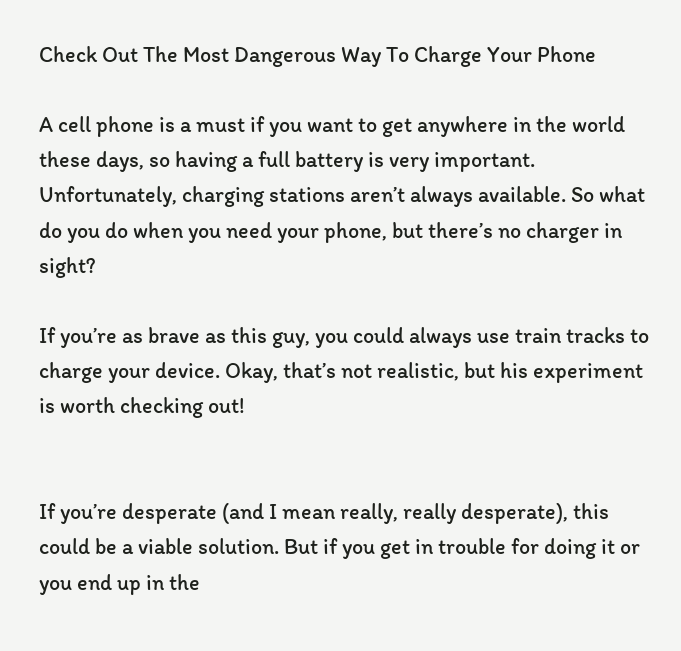Check Out The Most Dangerous Way To Charge Your Phone

A cell phone is a must if you want to get anywhere in the world these days, so having a full battery is very important. Unfortunately, charging stations aren’t always available. So what do you do when you need your phone, but there’s no charger in sight?

If you’re as brave as this guy, you could always use train tracks to charge your device. Okay, that’s not realistic, but his experiment is worth checking out!


If you’re desperate (and I mean really, really desperate), this could be a viable solution. But if you get in trouble for doing it or you end up in the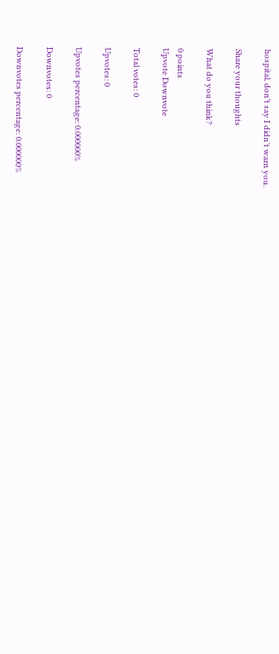hospital, don’t say I didn’t warn you.

Share your thoughts

What do you think?

0 points
Upvote Downvote

Total votes: 0

Upvotes: 0

Upvotes percentage: 0.000000%

Downvotes: 0

Downvotes percentage: 0.000000%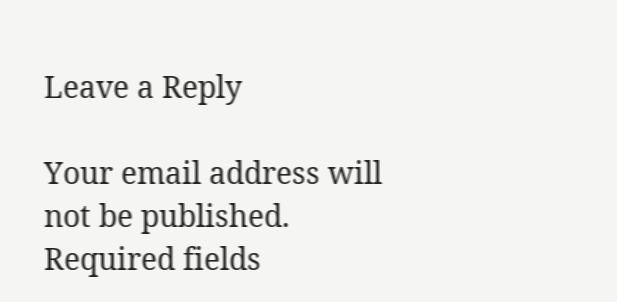Leave a Reply

Your email address will not be published. Required fields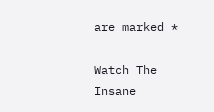are marked *

Watch The Insane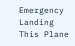Emergency Landing This Plane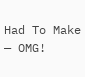Had To Make — OMG!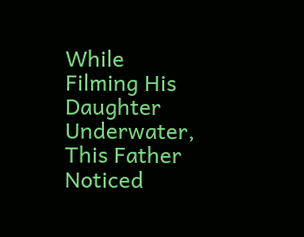While Filming His Daughter Underwater, This Father Noticed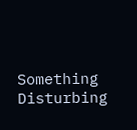Something Disturbing